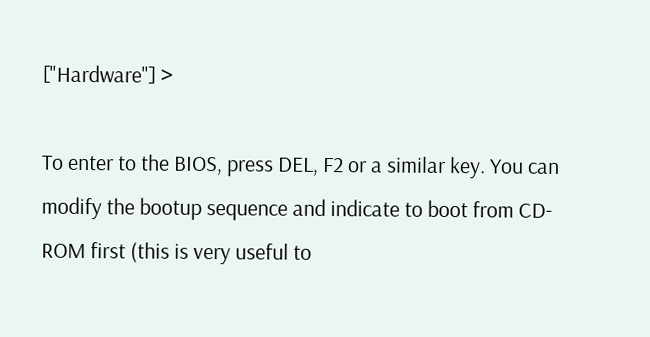["Hardware"] >

To enter to the BIOS, press DEL, F2 or a similar key. You can modify the bootup sequence and indicate to boot from CD-ROM first (this is very useful to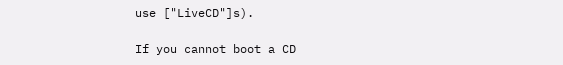use ["LiveCD"]s).

If you cannot boot a CD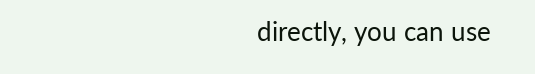directly, you can use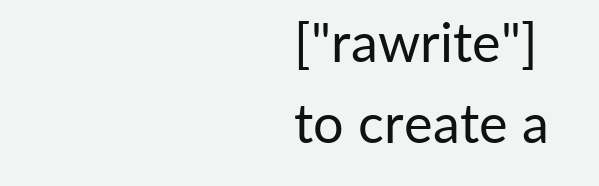["rawrite"] to create a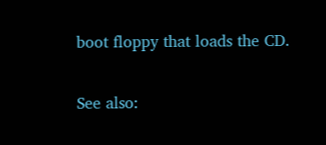boot floppy that loads the CD.

See also: